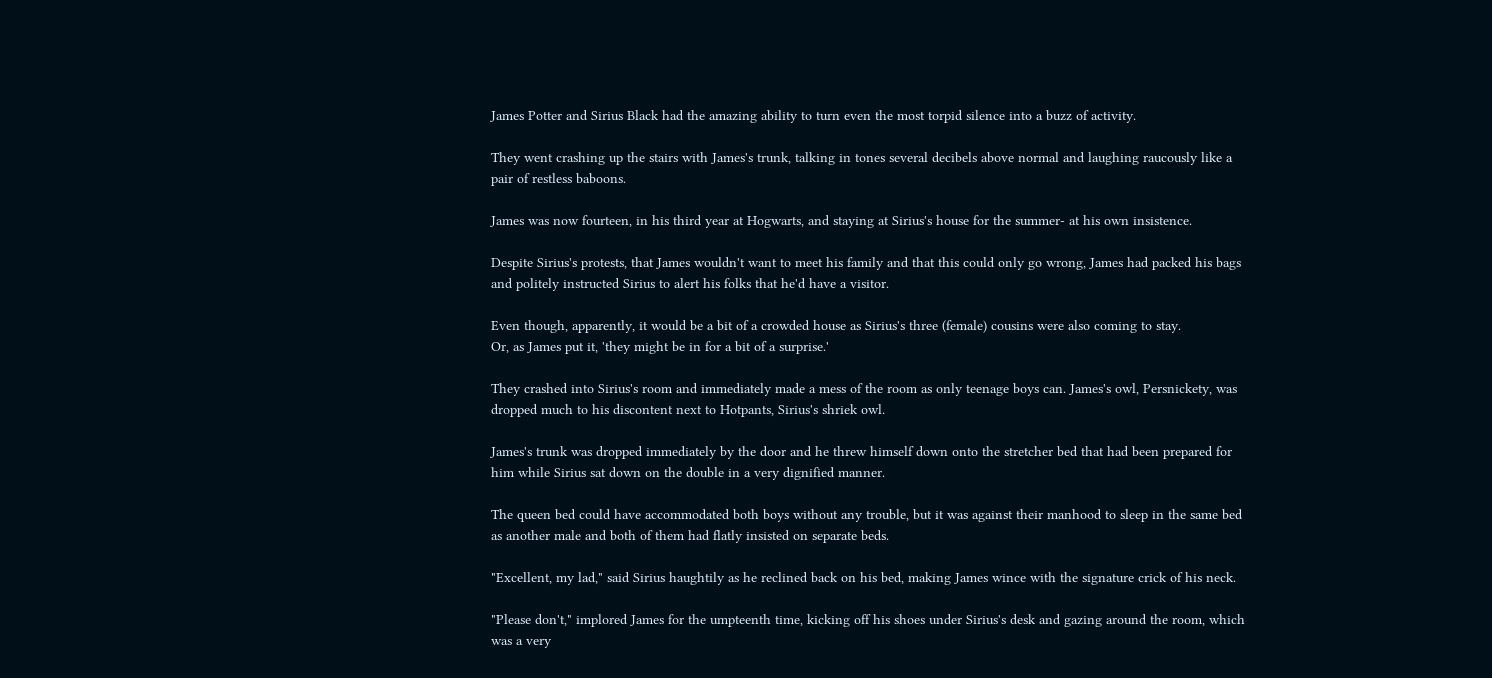James Potter and Sirius Black had the amazing ability to turn even the most torpid silence into a buzz of activity.

They went crashing up the stairs with James's trunk, talking in tones several decibels above normal and laughing raucously like a pair of restless baboons.

James was now fourteen, in his third year at Hogwarts, and staying at Sirius's house for the summer- at his own insistence.

Despite Sirius's protests, that James wouldn't want to meet his family and that this could only go wrong, James had packed his bags and politely instructed Sirius to alert his folks that he'd have a visitor.

Even though, apparently, it would be a bit of a crowded house as Sirius's three (female) cousins were also coming to stay.
Or, as James put it, 'they might be in for a bit of a surprise.'

They crashed into Sirius's room and immediately made a mess of the room as only teenage boys can. James's owl, Persnickety, was dropped much to his discontent next to Hotpants, Sirius's shriek owl.

James's trunk was dropped immediately by the door and he threw himself down onto the stretcher bed that had been prepared for him while Sirius sat down on the double in a very dignified manner.

The queen bed could have accommodated both boys without any trouble, but it was against their manhood to sleep in the same bed as another male and both of them had flatly insisted on separate beds.

"Excellent, my lad," said Sirius haughtily as he reclined back on his bed, making James wince with the signature crick of his neck.

"Please don't," implored James for the umpteenth time, kicking off his shoes under Sirius's desk and gazing around the room, which was a very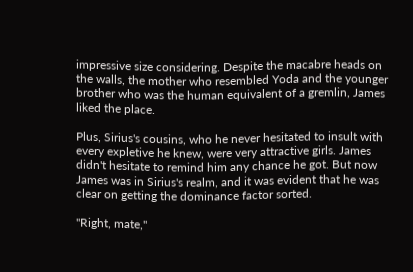impressive size considering. Despite the macabre heads on the walls, the mother who resembled Yoda and the younger brother who was the human equivalent of a gremlin, James liked the place.

Plus, Sirius's cousins, who he never hesitated to insult with every expletive he knew, were very attractive girls. James didn't hesitate to remind him any chance he got. But now James was in Sirius's realm, and it was evident that he was clear on getting the dominance factor sorted.

"Right, mate,"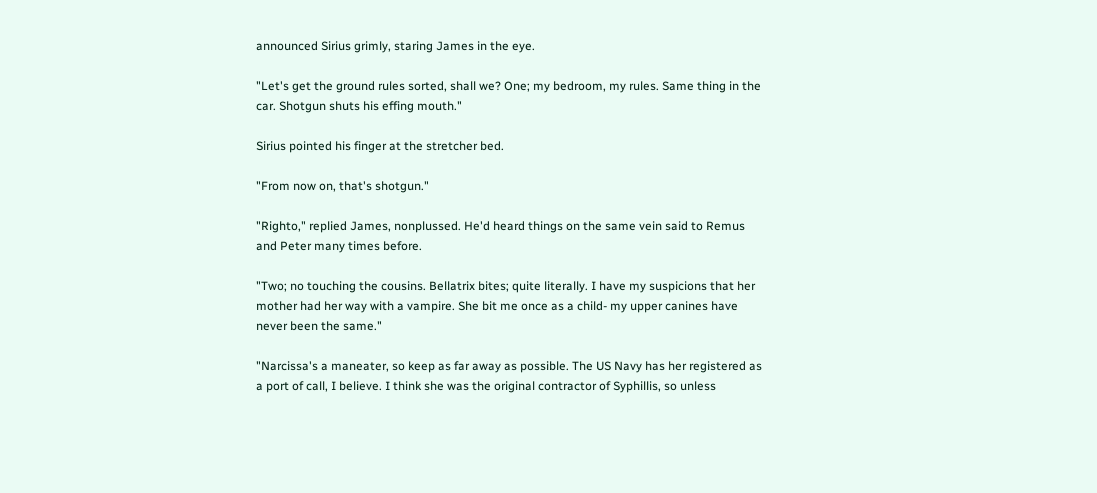announced Sirius grimly, staring James in the eye.

"Let's get the ground rules sorted, shall we? One; my bedroom, my rules. Same thing in the car. Shotgun shuts his effing mouth."

Sirius pointed his finger at the stretcher bed.

"From now on, that's shotgun."

"Righto," replied James, nonplussed. He'd heard things on the same vein said to Remus and Peter many times before.

"Two; no touching the cousins. Bellatrix bites; quite literally. I have my suspicions that her mother had her way with a vampire. She bit me once as a child- my upper canines have never been the same."

"Narcissa's a maneater, so keep as far away as possible. The US Navy has her registered as a port of call, I believe. I think she was the original contractor of Syphillis, so unless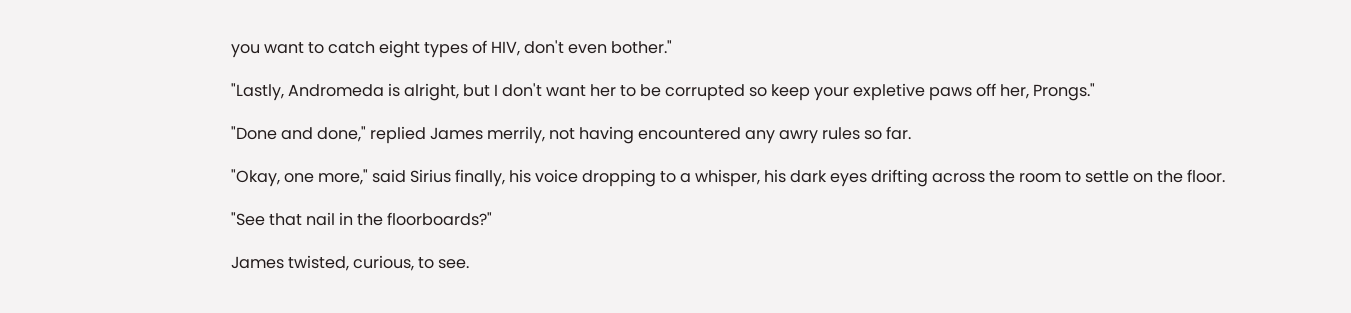you want to catch eight types of HIV, don't even bother."

"Lastly, Andromeda is alright, but I don't want her to be corrupted so keep your expletive paws off her, Prongs."

"Done and done," replied James merrily, not having encountered any awry rules so far.

"Okay, one more," said Sirius finally, his voice dropping to a whisper, his dark eyes drifting across the room to settle on the floor.

"See that nail in the floorboards?"

James twisted, curious, to see.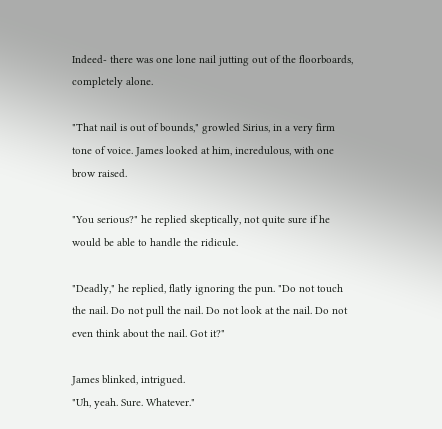Indeed- there was one lone nail jutting out of the floorboards, completely alone.

"That nail is out of bounds," growled Sirius, in a very firm tone of voice. James looked at him, incredulous, with one brow raised.

"You serious?" he replied skeptically, not quite sure if he would be able to handle the ridicule.

"Deadly," he replied, flatly ignoring the pun. "Do not touch the nail. Do not pull the nail. Do not look at the nail. Do not even think about the nail. Got it?"

James blinked, intrigued.
"Uh, yeah. Sure. Whatever."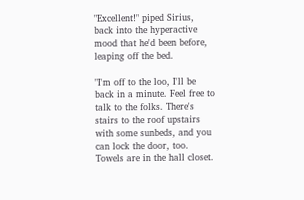"Excellent!" piped Sirius, back into the hyperactive mood that he'd been before, leaping off the bed.

"I'm off to the loo, I'll be back in a minute. Feel free to talk to the folks. There's stairs to the roof upstairs with some sunbeds, and you can lock the door, too. Towels are in the hall closet.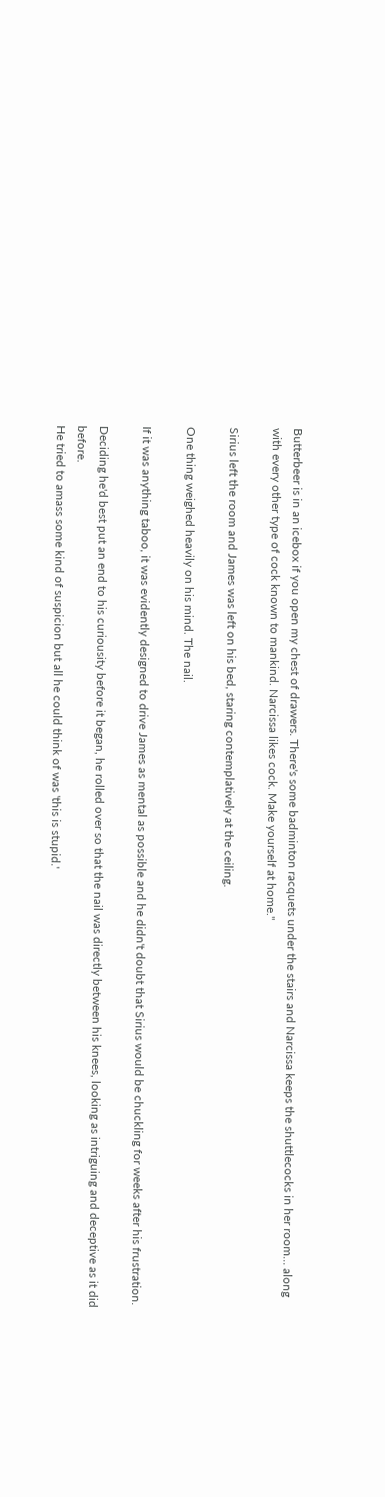Butterbeer is in an icebox if you open my chest of drawers. There's some badminton racquets under the stairs and Narcissa keeps the shuttlecocks in her room… along with every other type of cock known to mankind. Narcissa likes cock. Make yourself at home."

Sirius left the room and James was left on his bed, staring contemplatively at the ceiling.

One thing weighed heavily on his mind. The nail.

If it was anything taboo, it was evidently designed to drive James as mental as possible and he didn't doubt that Sirius would be chuckling for weeks after his frustration.

Deciding he'd best put an end to his curiousity before it began, he rolled over so that the nail was directly between his knees, looking as intriguing and deceptive as it did before.
He tried to amass some kind of suspicion but all he could think of was 'this is stupid.'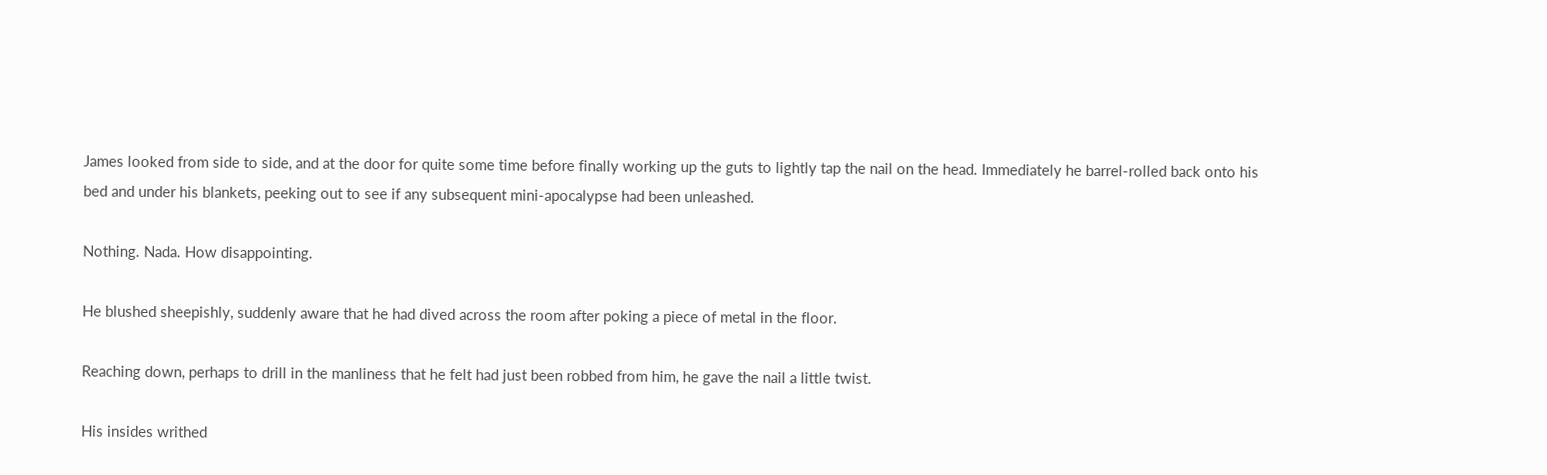James looked from side to side, and at the door for quite some time before finally working up the guts to lightly tap the nail on the head. Immediately he barrel-rolled back onto his bed and under his blankets, peeking out to see if any subsequent mini-apocalypse had been unleashed.

Nothing. Nada. How disappointing.

He blushed sheepishly, suddenly aware that he had dived across the room after poking a piece of metal in the floor.

Reaching down, perhaps to drill in the manliness that he felt had just been robbed from him, he gave the nail a little twist.

His insides writhed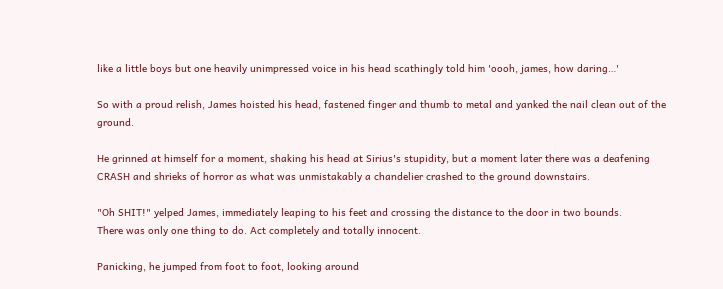like a little boys but one heavily unimpressed voice in his head scathingly told him 'oooh, james, how daring…'

So with a proud relish, James hoisted his head, fastened finger and thumb to metal and yanked the nail clean out of the ground.

He grinned at himself for a moment, shaking his head at Sirius's stupidity, but a moment later there was a deafening CRASH and shrieks of horror as what was unmistakably a chandelier crashed to the ground downstairs.

"Oh SHIT!" yelped James, immediately leaping to his feet and crossing the distance to the door in two bounds.
There was only one thing to do. Act completely and totally innocent.

Panicking, he jumped from foot to foot, looking around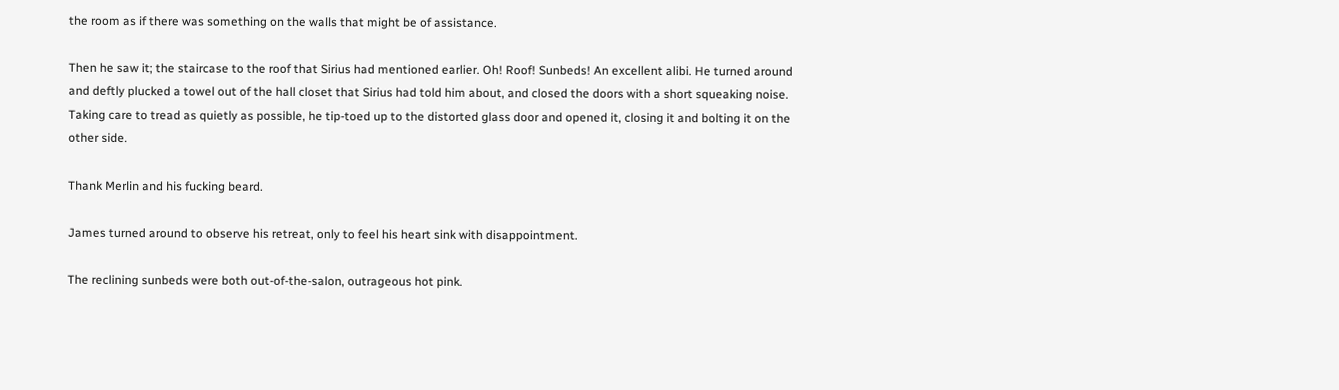the room as if there was something on the walls that might be of assistance.

Then he saw it; the staircase to the roof that Sirius had mentioned earlier. Oh! Roof! Sunbeds! An excellent alibi. He turned around and deftly plucked a towel out of the hall closet that Sirius had told him about, and closed the doors with a short squeaking noise. Taking care to tread as quietly as possible, he tip-toed up to the distorted glass door and opened it, closing it and bolting it on the other side.

Thank Merlin and his fucking beard.

James turned around to observe his retreat, only to feel his heart sink with disappointment.

The reclining sunbeds were both out-of-the-salon, outrageous hot pink.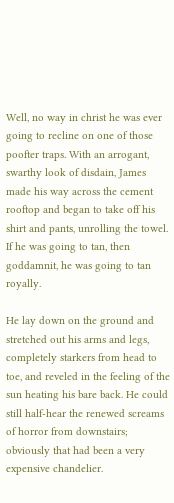Well, no way in christ he was ever going to recline on one of those poofter traps. With an arrogant, swarthy look of disdain, James made his way across the cement rooftop and began to take off his shirt and pants, unrolling the towel. If he was going to tan, then goddamnit, he was going to tan royally.

He lay down on the ground and stretched out his arms and legs, completely starkers from head to toe, and reveled in the feeling of the sun heating his bare back. He could still half-hear the renewed screams of horror from downstairs; obviously that had been a very expensive chandelier.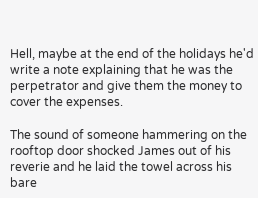Hell, maybe at the end of the holidays he'd write a note explaining that he was the perpetrator and give them the money to cover the expenses.

The sound of someone hammering on the rooftop door shocked James out of his reverie and he laid the towel across his bare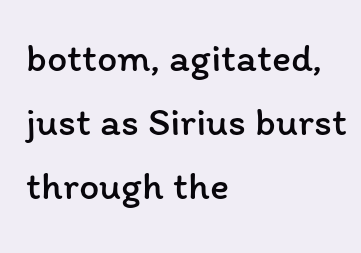bottom, agitated, just as Sirius burst through the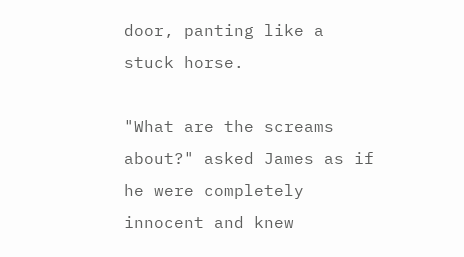door, panting like a stuck horse.

"What are the screams about?" asked James as if he were completely innocent and knew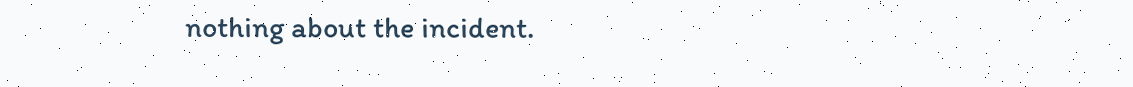nothing about the incident.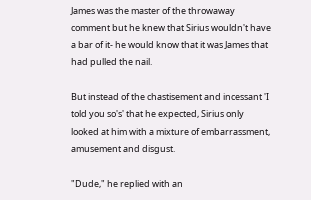James was the master of the throwaway comment but he knew that Sirius wouldn't have a bar of it- he would know that it was James that had pulled the nail.

But instead of the chastisement and incessant 'I told you so's' that he expected, Sirius only looked at him with a mixture of embarrassment, amusement and disgust.

"Dude," he replied with an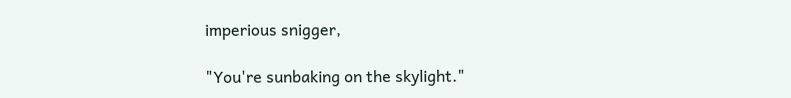imperious snigger,

"You're sunbaking on the skylight."